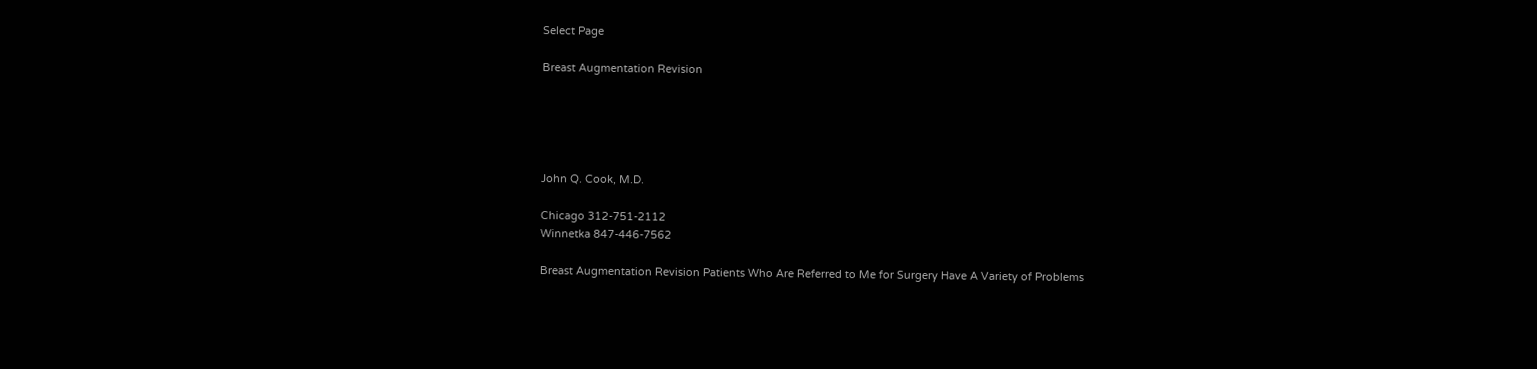Select Page

Breast Augmentation Revision





John Q. Cook, M.D.

Chicago 312-751-2112
Winnetka 847-446-7562

Breast Augmentation Revision Patients Who Are Referred to Me for Surgery Have A Variety of Problems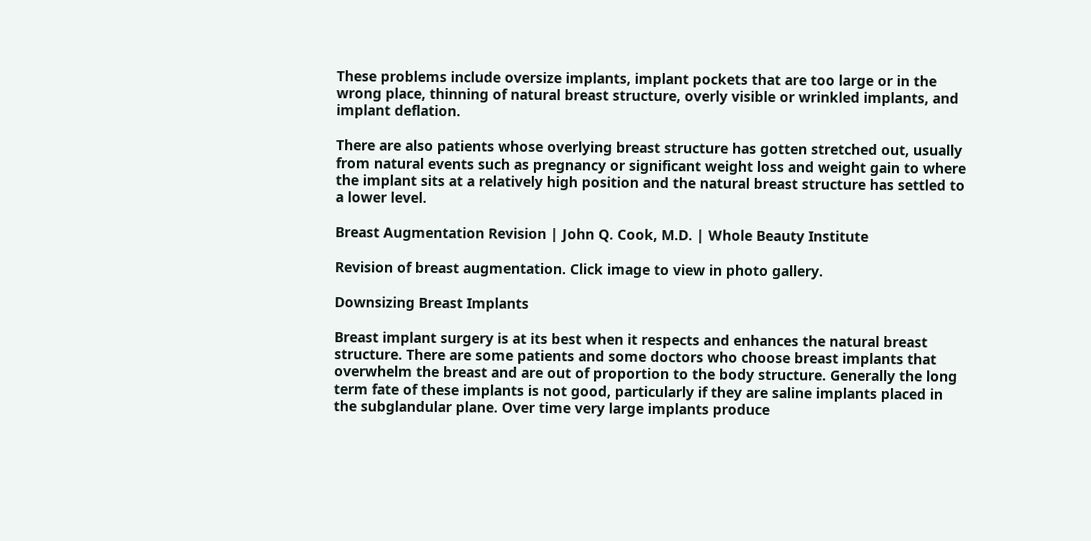These problems include oversize implants, implant pockets that are too large or in the wrong place, thinning of natural breast structure, overly visible or wrinkled implants, and implant deflation.

There are also patients whose overlying breast structure has gotten stretched out, usually from natural events such as pregnancy or significant weight loss and weight gain to where the implant sits at a relatively high position and the natural breast structure has settled to a lower level.

Breast Augmentation Revision | John Q. Cook, M.D. | Whole Beauty Institute

Revision of breast augmentation. Click image to view in photo gallery.

Downsizing Breast Implants

Breast implant surgery is at its best when it respects and enhances the natural breast structure. There are some patients and some doctors who choose breast implants that overwhelm the breast and are out of proportion to the body structure. Generally the long term fate of these implants is not good, particularly if they are saline implants placed in the subglandular plane. Over time very large implants produce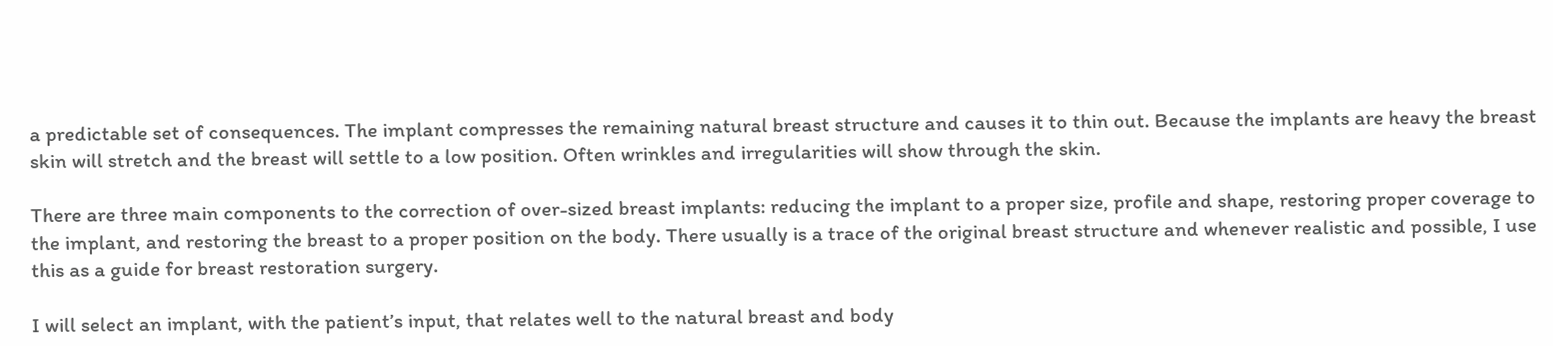a predictable set of consequences. The implant compresses the remaining natural breast structure and causes it to thin out. Because the implants are heavy the breast skin will stretch and the breast will settle to a low position. Often wrinkles and irregularities will show through the skin.

There are three main components to the correction of over-sized breast implants: reducing the implant to a proper size, profile and shape, restoring proper coverage to the implant, and restoring the breast to a proper position on the body. There usually is a trace of the original breast structure and whenever realistic and possible, I use this as a guide for breast restoration surgery.

I will select an implant, with the patient’s input, that relates well to the natural breast and body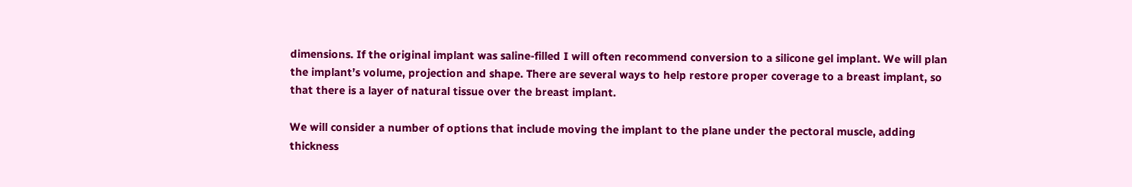dimensions. If the original implant was saline-filled I will often recommend conversion to a silicone gel implant. We will plan the implant’s volume, projection and shape. There are several ways to help restore proper coverage to a breast implant, so that there is a layer of natural tissue over the breast implant.

We will consider a number of options that include moving the implant to the plane under the pectoral muscle, adding thickness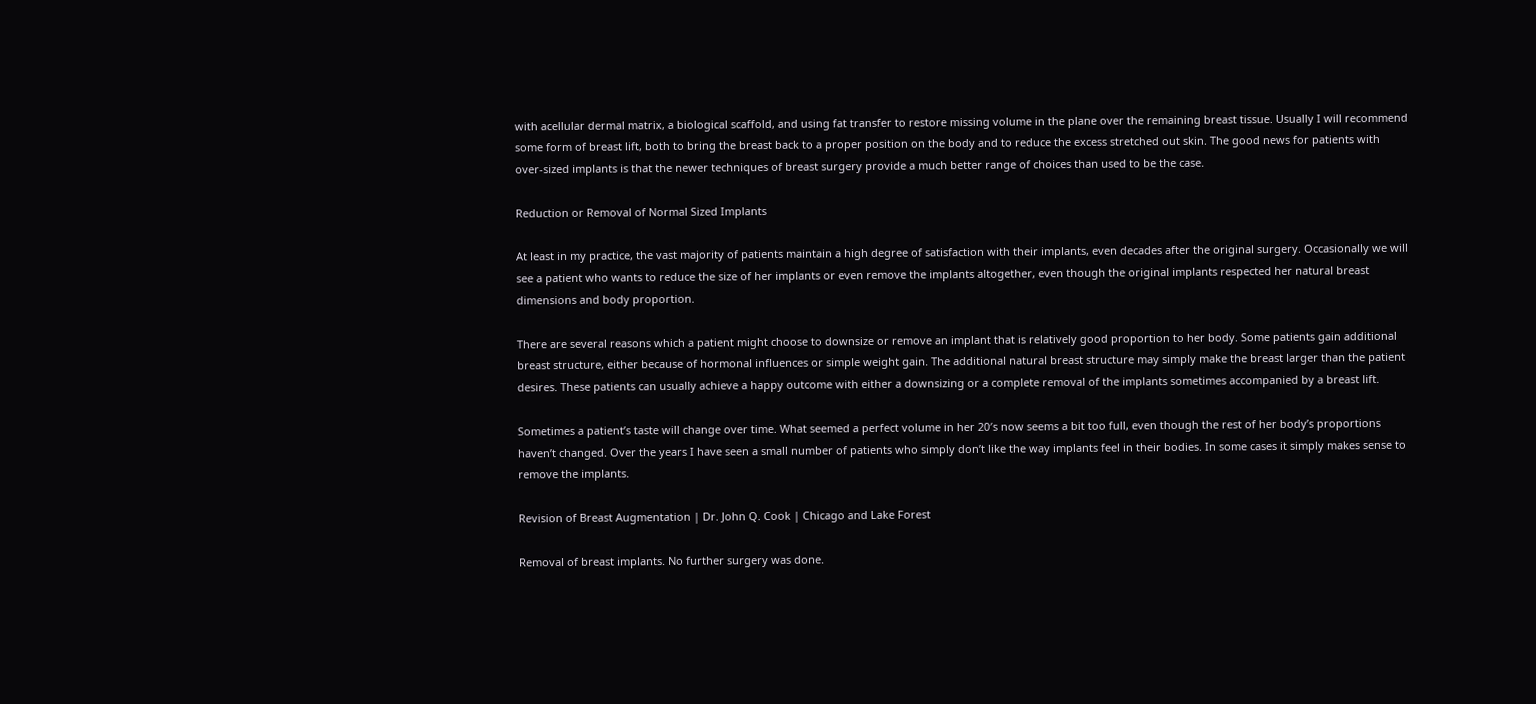with acellular dermal matrix, a biological scaffold, and using fat transfer to restore missing volume in the plane over the remaining breast tissue. Usually I will recommend some form of breast lift, both to bring the breast back to a proper position on the body and to reduce the excess stretched out skin. The good news for patients with over-sized implants is that the newer techniques of breast surgery provide a much better range of choices than used to be the case.

Reduction or Removal of Normal Sized Implants

At least in my practice, the vast majority of patients maintain a high degree of satisfaction with their implants, even decades after the original surgery. Occasionally we will see a patient who wants to reduce the size of her implants or even remove the implants altogether, even though the original implants respected her natural breast dimensions and body proportion.

There are several reasons which a patient might choose to downsize or remove an implant that is relatively good proportion to her body. Some patients gain additional breast structure, either because of hormonal influences or simple weight gain. The additional natural breast structure may simply make the breast larger than the patient desires. These patients can usually achieve a happy outcome with either a downsizing or a complete removal of the implants sometimes accompanied by a breast lift.

Sometimes a patient’s taste will change over time. What seemed a perfect volume in her 20′s now seems a bit too full, even though the rest of her body’s proportions haven’t changed. Over the years I have seen a small number of patients who simply don’t like the way implants feel in their bodies. In some cases it simply makes sense to remove the implants.

Revision of Breast Augmentation | Dr. John Q. Cook | Chicago and Lake Forest

Removal of breast implants. No further surgery was done.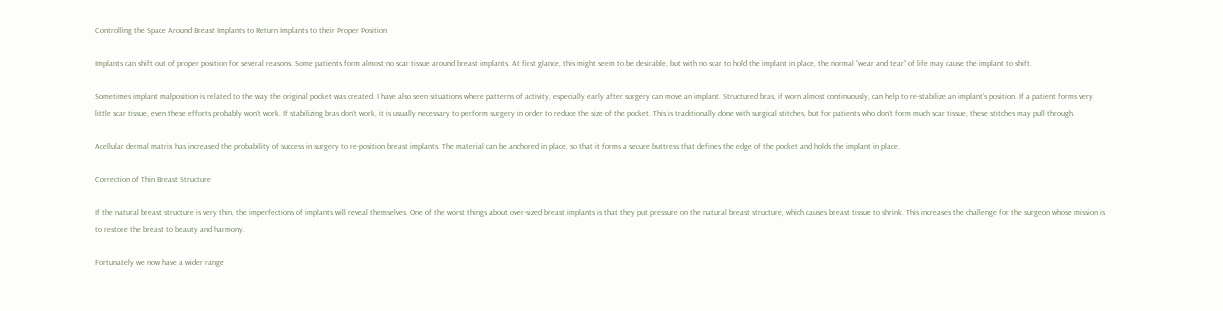Controlling the Space Around Breast Implants to Return Implants to their Proper Position

Implants can shift out of proper position for several reasons. Some patients form almost no scar tissue around breast implants. At first glance, this might seem to be desirable, but with no scar to hold the implant in place, the normal “wear and tear” of life may cause the implant to shift.

Sometimes implant malposition is related to the way the original pocket was created. I have also seen situations where patterns of activity, especially early after surgery can move an implant. Structured bras, if worn almost continuously, can help to re-stabilize an implant’s position. If a patient forms very little scar tissue, even these efforts probably won’t work. If stabilizing bras don’t work, it is usually necessary to perform surgery in order to reduce the size of the pocket. This is traditionally done with surgical stitches, but for patients who don’t form much scar tissue, these stitches may pull through.

Acellular dermal matrix has increased the probability of success in surgery to re-position breast implants. The material can be anchored in place, so that it forms a secure buttress that defines the edge of the pocket and holds the implant in place.

Correction of Thin Breast Structure

If the natural breast structure is very thin, the imperfections of implants will reveal themselves. One of the worst things about over-sized breast implants is that they put pressure on the natural breast structure, which causes breast tissue to shrink. This increases the challenge for the surgeon whose mission is to restore the breast to beauty and harmony.

Fortunately we now have a wider range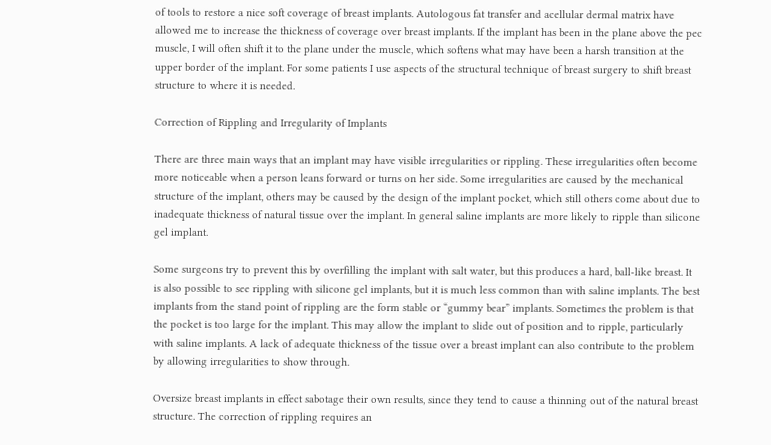of tools to restore a nice soft coverage of breast implants. Autologous fat transfer and acellular dermal matrix have allowed me to increase the thickness of coverage over breast implants. If the implant has been in the plane above the pec muscle, I will often shift it to the plane under the muscle, which softens what may have been a harsh transition at the upper border of the implant. For some patients I use aspects of the structural technique of breast surgery to shift breast structure to where it is needed.

Correction of Rippling and Irregularity of Implants

There are three main ways that an implant may have visible irregularities or rippling. These irregularities often become more noticeable when a person leans forward or turns on her side. Some irregularities are caused by the mechanical structure of the implant, others may be caused by the design of the implant pocket, which still others come about due to inadequate thickness of natural tissue over the implant. In general saline implants are more likely to ripple than silicone gel implant.

Some surgeons try to prevent this by overfilling the implant with salt water, but this produces a hard, ball-like breast. It is also possible to see rippling with silicone gel implants, but it is much less common than with saline implants. The best implants from the stand point of rippling are the form stable or “gummy bear” implants. Sometimes the problem is that the pocket is too large for the implant. This may allow the implant to slide out of position and to ripple, particularly with saline implants. A lack of adequate thickness of the tissue over a breast implant can also contribute to the problem by allowing irregularities to show through.

Oversize breast implants in effect sabotage their own results, since they tend to cause a thinning out of the natural breast structure. The correction of rippling requires an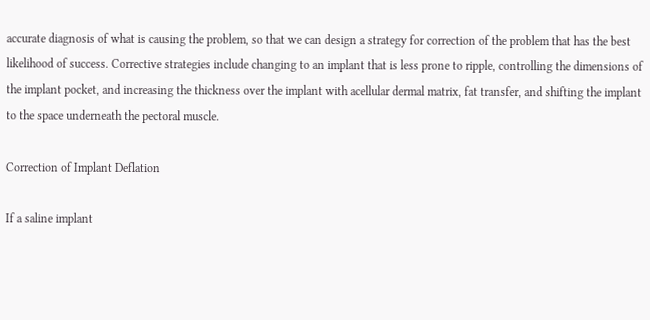accurate diagnosis of what is causing the problem, so that we can design a strategy for correction of the problem that has the best likelihood of success. Corrective strategies include changing to an implant that is less prone to ripple, controlling the dimensions of the implant pocket, and increasing the thickness over the implant with acellular dermal matrix, fat transfer, and shifting the implant to the space underneath the pectoral muscle.

Correction of Implant Deflation

If a saline implant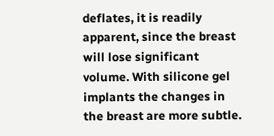deflates, it is readily apparent, since the breast will lose significant volume. With silicone gel implants the changes in the breast are more subtle.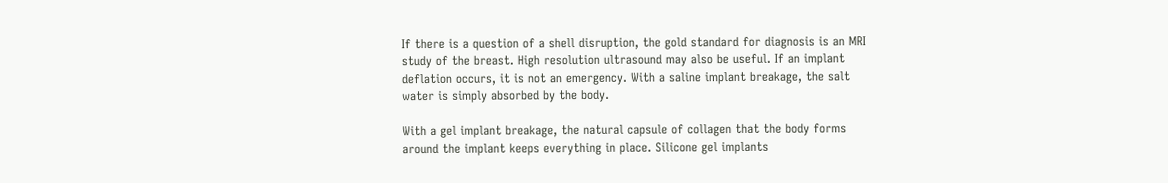If there is a question of a shell disruption, the gold standard for diagnosis is an MRI study of the breast. High resolution ultrasound may also be useful. If an implant deflation occurs, it is not an emergency. With a saline implant breakage, the salt water is simply absorbed by the body.

With a gel implant breakage, the natural capsule of collagen that the body forms around the implant keeps everything in place. Silicone gel implants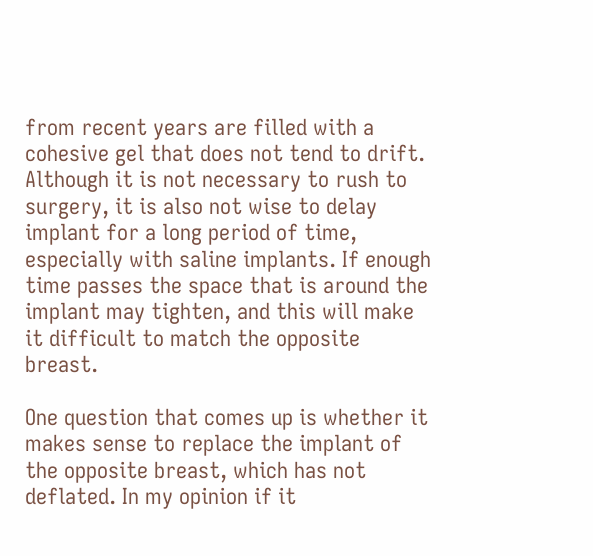from recent years are filled with a cohesive gel that does not tend to drift. Although it is not necessary to rush to surgery, it is also not wise to delay implant for a long period of time, especially with saline implants. If enough time passes the space that is around the implant may tighten, and this will make it difficult to match the opposite breast.

One question that comes up is whether it makes sense to replace the implant of the opposite breast, which has not deflated. In my opinion if it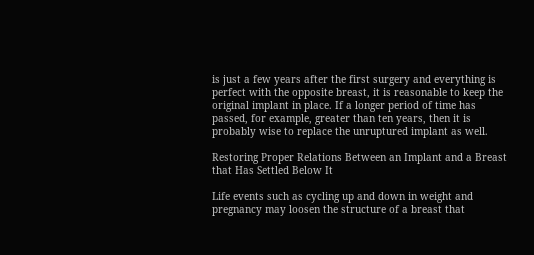is just a few years after the first surgery and everything is perfect with the opposite breast, it is reasonable to keep the original implant in place. If a longer period of time has passed, for example, greater than ten years, then it is probably wise to replace the unruptured implant as well.

Restoring Proper Relations Between an Implant and a Breast that Has Settled Below It

Life events such as cycling up and down in weight and pregnancy may loosen the structure of a breast that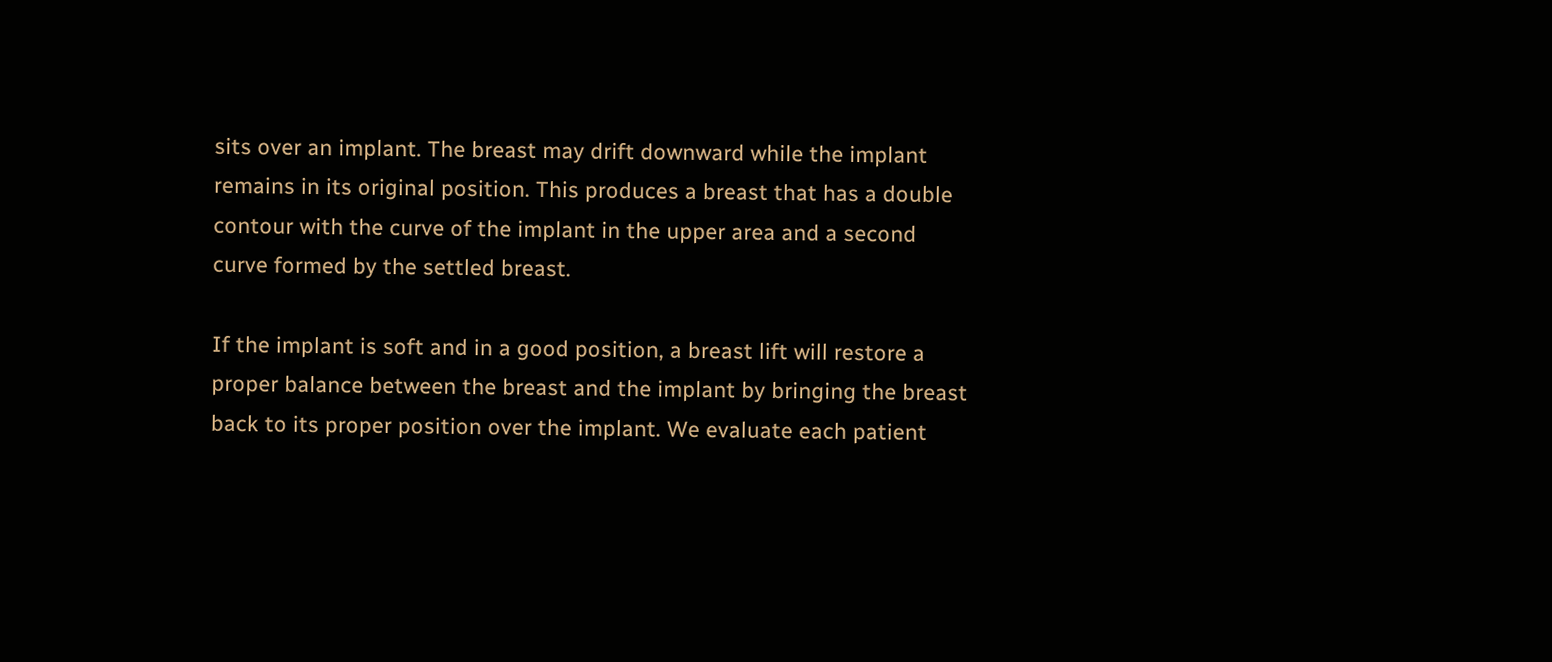sits over an implant. The breast may drift downward while the implant remains in its original position. This produces a breast that has a double contour with the curve of the implant in the upper area and a second curve formed by the settled breast.

If the implant is soft and in a good position, a breast lift will restore a proper balance between the breast and the implant by bringing the breast back to its proper position over the implant. We evaluate each patient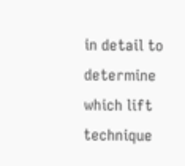in detail to determine which lift technique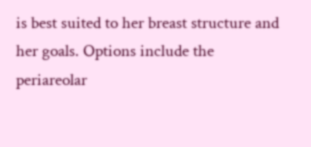is best suited to her breast structure and her goals. Options include the periareolar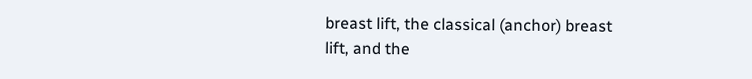breast lift, the classical (anchor) breast lift, and the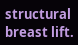structural breast lift.